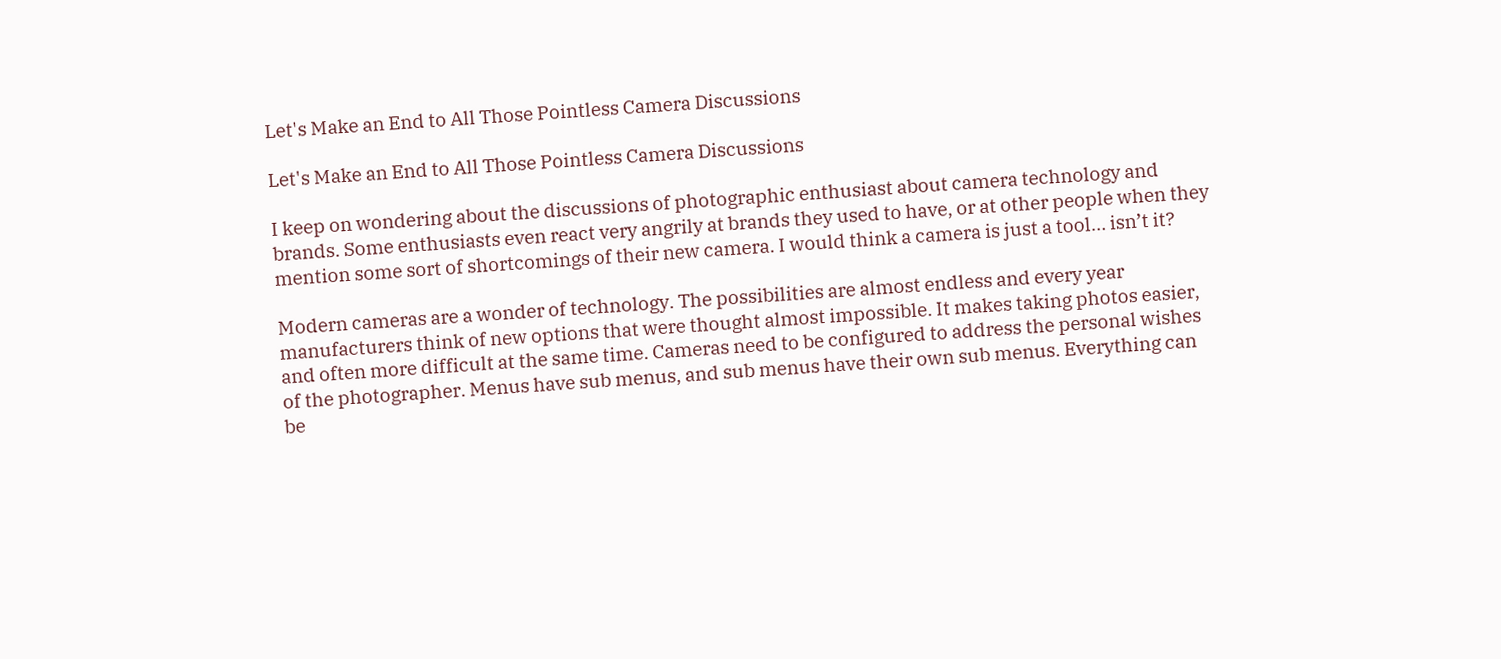Let's Make an End to All Those Pointless Camera Discussions

Let's Make an End to All Those Pointless Camera Discussions

I keep on wondering about the discussions of photographic enthusiast about camera technology and brands. Some enthusiasts even react very angrily at brands they used to have, or at other people when they mention some sort of shortcomings of their new camera. I would think a camera is just a tool… isn’t it?

Modern cameras are a wonder of technology. The possibilities are almost endless and every year manufacturers think of new options that were thought almost impossible. It makes taking photos easier, and often more difficult at the same time. Cameras need to be configured to address the personal wishes of the photographer. Menus have sub menus, and sub menus have their own sub menus. Everything can be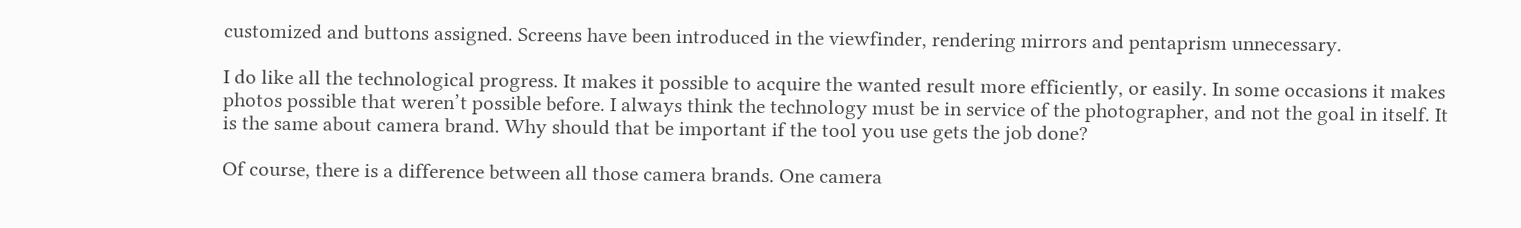customized and buttons assigned. Screens have been introduced in the viewfinder, rendering mirrors and pentaprism unnecessary.

I do like all the technological progress. It makes it possible to acquire the wanted result more efficiently, or easily. In some occasions it makes photos possible that weren’t possible before. I always think the technology must be in service of the photographer, and not the goal in itself. It is the same about camera brand. Why should that be important if the tool you use gets the job done?

Of course, there is a difference between all those camera brands. One camera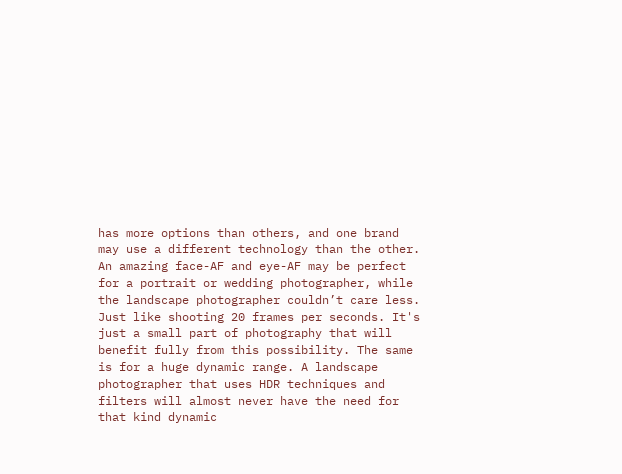has more options than others, and one brand may use a different technology than the other. An amazing face-AF and eye-AF may be perfect for a portrait or wedding photographer, while the landscape photographer couldn’t care less. Just like shooting 20 frames per seconds. It's just a small part of photography that will benefit fully from this possibility. The same is for a huge dynamic range. A landscape photographer that uses HDR techniques and filters will almost never have the need for that kind dynamic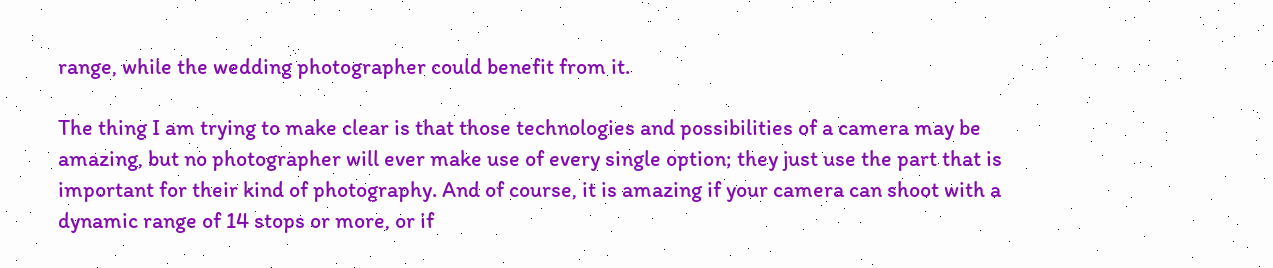range, while the wedding photographer could benefit from it.

The thing I am trying to make clear is that those technologies and possibilities of a camera may be amazing, but no photographer will ever make use of every single option; they just use the part that is important for their kind of photography. And of course, it is amazing if your camera can shoot with a dynamic range of 14 stops or more, or if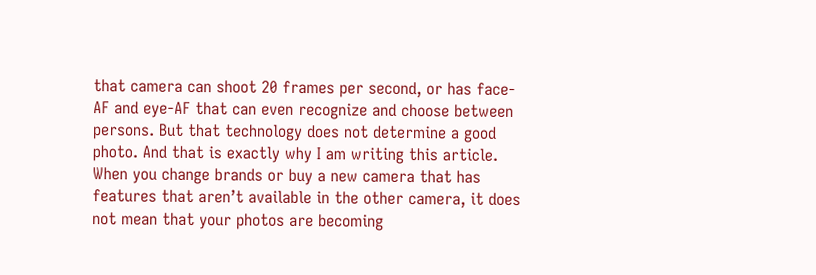that camera can shoot 20 frames per second, or has face-AF and eye-AF that can even recognize and choose between persons. But that technology does not determine a good photo. And that is exactly why I am writing this article. When you change brands or buy a new camera that has features that aren’t available in the other camera, it does not mean that your photos are becoming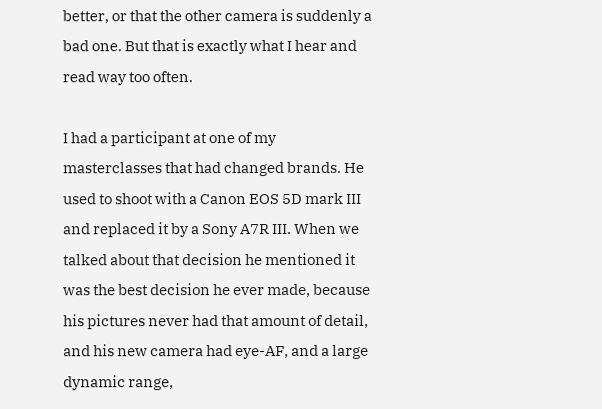better, or that the other camera is suddenly a bad one. But that is exactly what I hear and read way too often.

I had a participant at one of my masterclasses that had changed brands. He used to shoot with a Canon EOS 5D mark III and replaced it by a Sony A7R III. When we talked about that decision he mentioned it was the best decision he ever made, because his pictures never had that amount of detail, and his new camera had eye-AF, and a large dynamic range,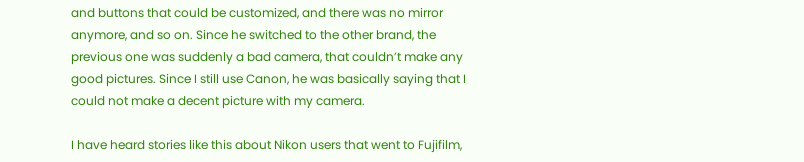and buttons that could be customized, and there was no mirror anymore, and so on. Since he switched to the other brand, the previous one was suddenly a bad camera, that couldn’t make any good pictures. Since I still use Canon, he was basically saying that I could not make a decent picture with my camera.

I have heard stories like this about Nikon users that went to Fujifilm,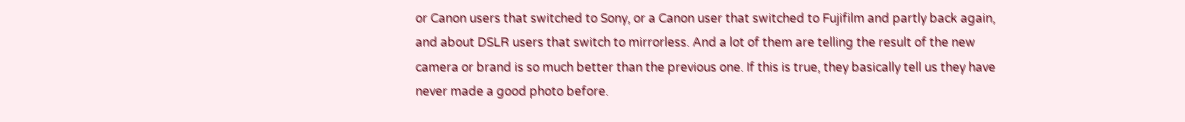or Canon users that switched to Sony, or a Canon user that switched to Fujifilm and partly back again, and about DSLR users that switch to mirrorless. And a lot of them are telling the result of the new camera or brand is so much better than the previous one. If this is true, they basically tell us they have never made a good photo before.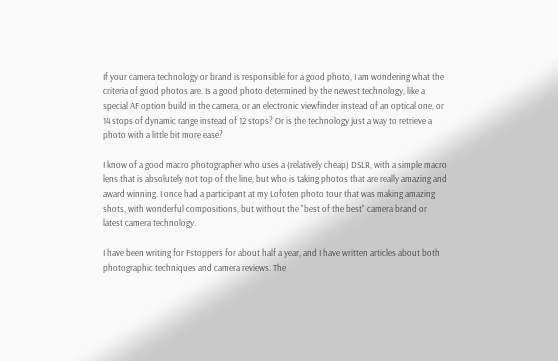If your camera technology or brand is responsible for a good photo, I am wondering what the criteria of good photos are. Is a good photo determined by the newest technology, like a special AF option build in the camera, or an electronic viewfinder instead of an optical one, or 14 stops of dynamic range instead of 12 stops? Or is the technology just a way to retrieve a photo with a little bit more ease?

I know of a good macro photographer who uses a (relatively cheap) DSLR, with a simple macro lens that is absolutely not top of the line, but who is taking photos that are really amazing and award winning. I once had a participant at my Lofoten photo tour that was making amazing shots, with wonderful compositions, but without the "best of the best" camera brand or latest camera technology.

I have been writing for Fstoppers for about half a year, and I have written articles about both photographic techniques and camera reviews. The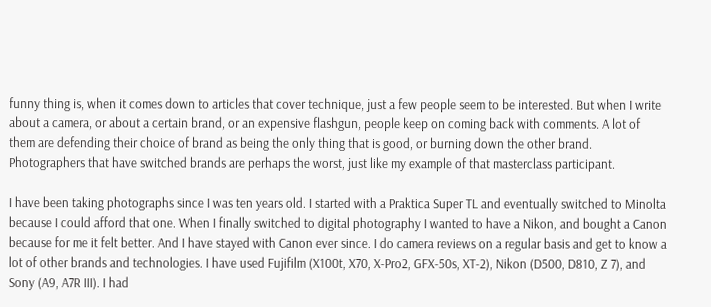funny thing is, when it comes down to articles that cover technique, just a few people seem to be interested. But when I write about a camera, or about a certain brand, or an expensive flashgun, people keep on coming back with comments. A lot of them are defending their choice of brand as being the only thing that is good, or burning down the other brand. Photographers that have switched brands are perhaps the worst, just like my example of that masterclass participant.

I have been taking photographs since I was ten years old. I started with a Praktica Super TL and eventually switched to Minolta because I could afford that one. When I finally switched to digital photography I wanted to have a Nikon, and bought a Canon because for me it felt better. And I have stayed with Canon ever since. I do camera reviews on a regular basis and get to know a lot of other brands and technologies. I have used Fujifilm (X100t, X70, X-Pro2, GFX-50s, XT-2), Nikon (D500, D810, Z 7), and Sony (A9, A7R III). I had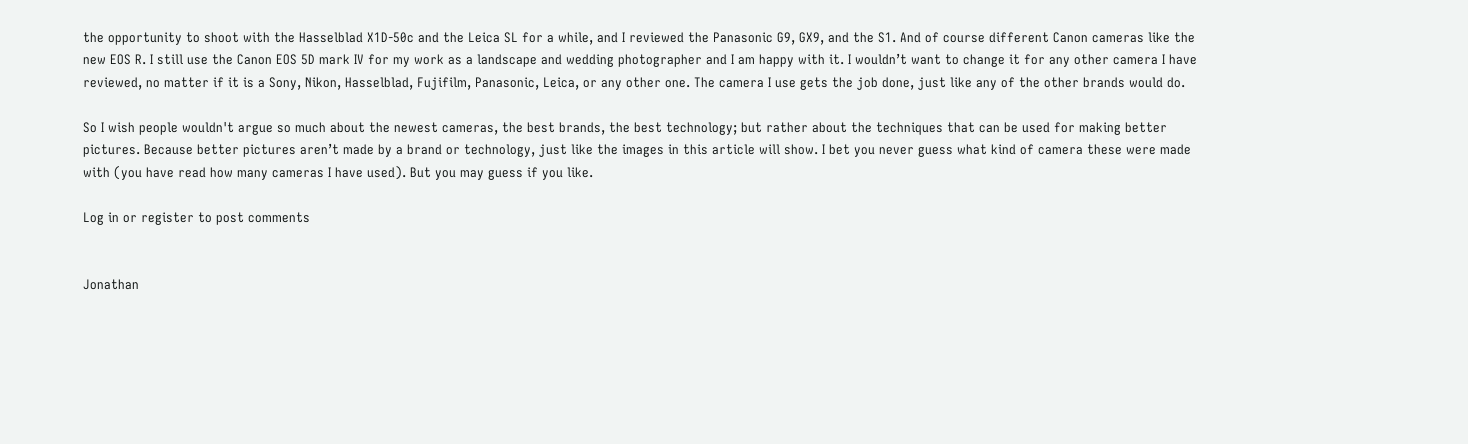the opportunity to shoot with the Hasselblad X1D-50c and the Leica SL for a while, and I reviewed the Panasonic G9, GX9, and the S1. And of course different Canon cameras like the new EOS R. I still use the Canon EOS 5D mark IV for my work as a landscape and wedding photographer and I am happy with it. I wouldn’t want to change it for any other camera I have reviewed, no matter if it is a Sony, Nikon, Hasselblad, Fujifilm, Panasonic, Leica, or any other one. The camera I use gets the job done, just like any of the other brands would do.

So I wish people wouldn't argue so much about the newest cameras, the best brands, the best technology; but rather about the techniques that can be used for making better pictures. Because better pictures aren’t made by a brand or technology, just like the images in this article will show. I bet you never guess what kind of camera these were made with (you have read how many cameras I have used). But you may guess if you like.

Log in or register to post comments


Jonathan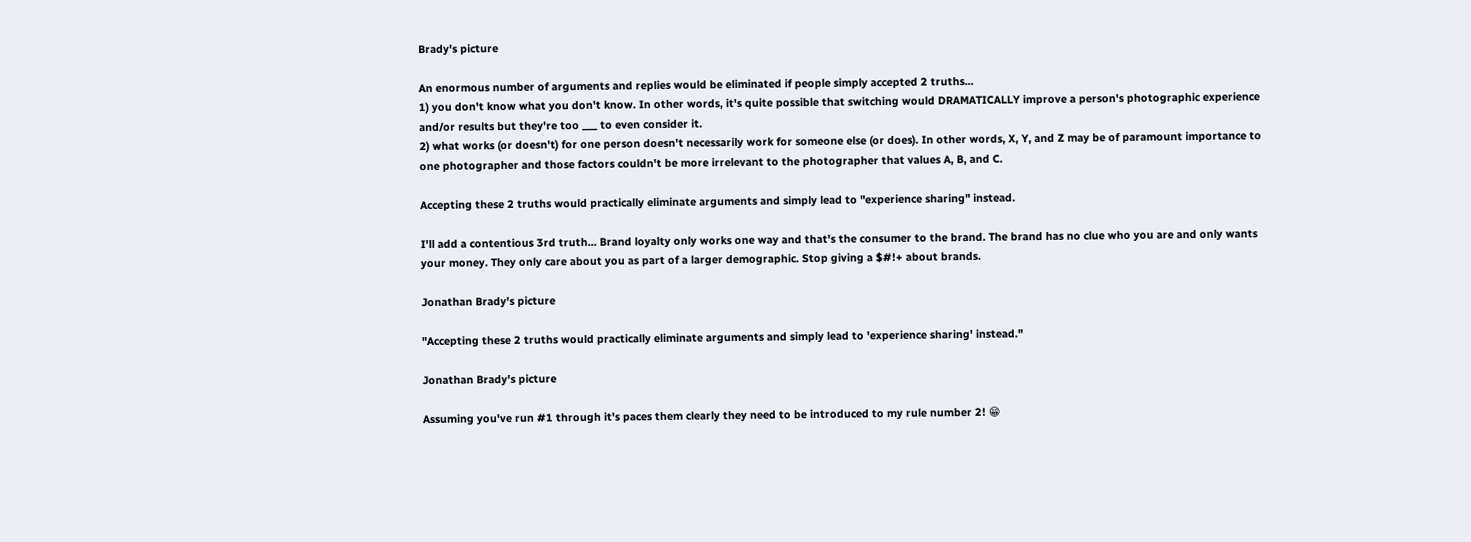Brady's picture

An enormous number of arguments and replies would be eliminated if people simply accepted 2 truths...
1) you don't know what you don't know. In other words, it's quite possible that switching would DRAMATICALLY improve a person's photographic experience and/or results but they're too ___ to even consider it.
2) what works (or doesn't) for one person doesn't necessarily work for someone else (or does). In other words, X, Y, and Z may be of paramount importance to one photographer and those factors couldn't be more irrelevant to the photographer that values A, B, and C.

Accepting these 2 truths would practically eliminate arguments and simply lead to "experience sharing" instead.

I'll add a contentious 3rd truth... Brand loyalty only works one way and that's the consumer to the brand. The brand has no clue who you are and only wants your money. They only care about you as part of a larger demographic. Stop giving a $#!+ about brands.

Jonathan Brady's picture

"Accepting these 2 truths would practically eliminate arguments and simply lead to 'experience sharing' instead."

Jonathan Brady's picture

Assuming you've run #1 through it's paces them clearly they need to be introduced to my rule number 2! 😁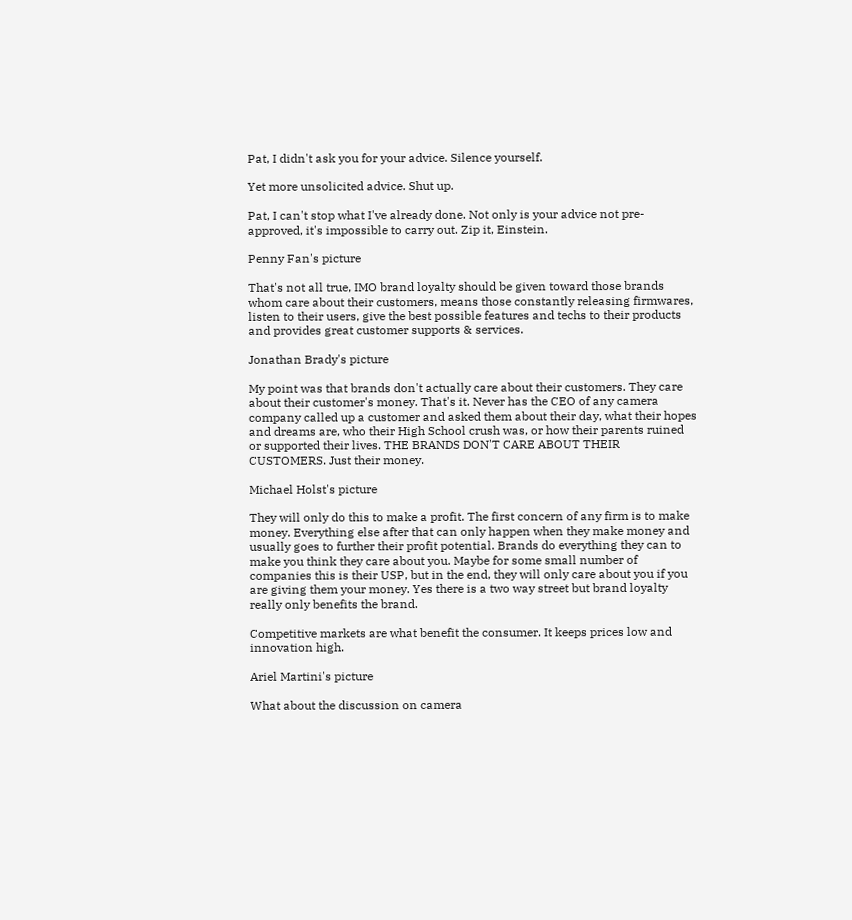Pat, I didn't ask you for your advice. Silence yourself.

Yet more unsolicited advice. Shut up.

Pat, I can't stop what I've already done. Not only is your advice not pre-approved, it's impossible to carry out. Zip it, Einstein.

Penny Fan's picture

That's not all true, IMO brand loyalty should be given toward those brands whom care about their customers, means those constantly releasing firmwares, listen to their users, give the best possible features and techs to their products and provides great customer supports & services.

Jonathan Brady's picture

My point was that brands don't actually care about their customers. They care about their customer's money. That's it. Never has the CEO of any camera company called up a customer and asked them about their day, what their hopes and dreams are, who their High School crush was, or how their parents ruined or supported their lives. THE BRANDS DON'T CARE ABOUT THEIR CUSTOMERS. Just their money.

Michael Holst's picture

They will only do this to make a profit. The first concern of any firm is to make money. Everything else after that can only happen when they make money and usually goes to further their profit potential. Brands do everything they can to make you think they care about you. Maybe for some small number of companies this is their USP, but in the end, they will only care about you if you are giving them your money. Yes there is a two way street but brand loyalty really only benefits the brand.

Competitive markets are what benefit the consumer. It keeps prices low and innovation high.

Ariel Martini's picture

What about the discussion on camera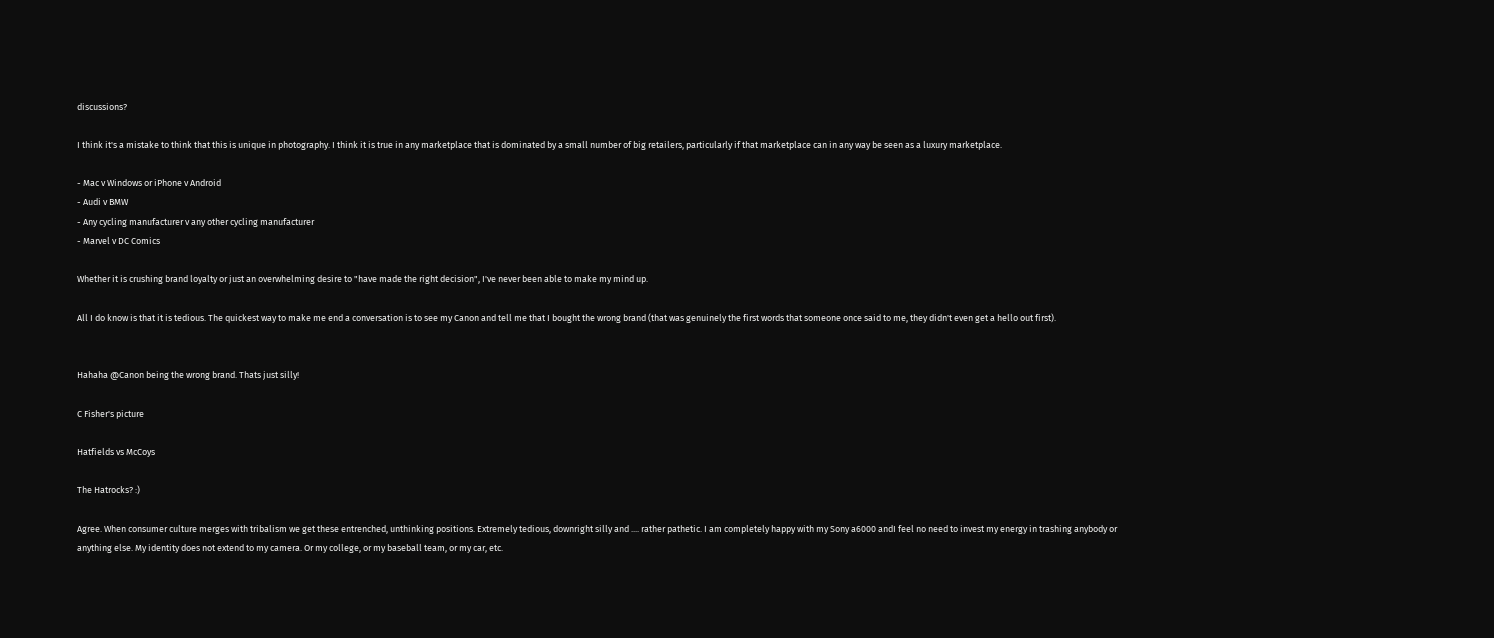discussions?

I think it's a mistake to think that this is unique in photography. I think it is true in any marketplace that is dominated by a small number of big retailers, particularly if that marketplace can in any way be seen as a luxury marketplace.

- Mac v Windows or iPhone v Android
- Audi v BMW
- Any cycling manufacturer v any other cycling manufacturer
- Marvel v DC Comics

Whether it is crushing brand loyalty or just an overwhelming desire to "have made the right decision", I've never been able to make my mind up.

All I do know is that it is tedious. The quickest way to make me end a conversation is to see my Canon and tell me that I bought the wrong brand (that was genuinely the first words that someone once said to me, they didn't even get a hello out first).


Hahaha @Canon being the wrong brand. Thats just silly!

C Fisher's picture

Hatfields vs McCoys

The Hatrocks? :)

Agree. When consumer culture merges with tribalism we get these entrenched, unthinking positions. Extremely tedious, downright silly and .... rather pathetic. I am completely happy with my Sony a6000 andI feel no need to invest my energy in trashing anybody or anything else. My identity does not extend to my camera. Or my college, or my baseball team, or my car, etc.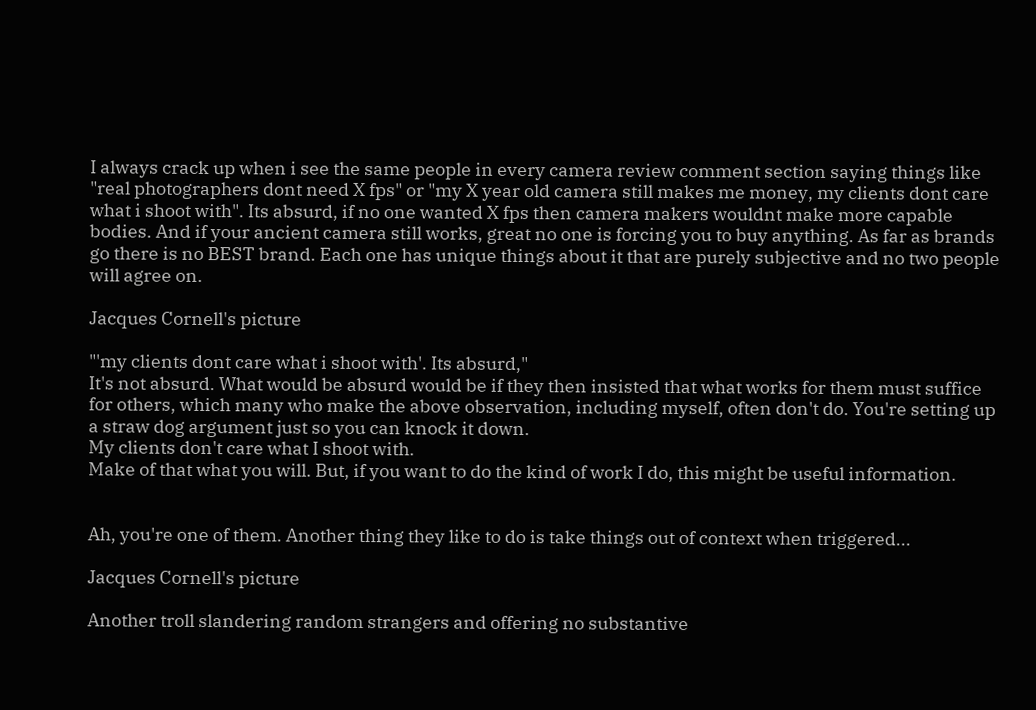I always crack up when i see the same people in every camera review comment section saying things like "real photographers dont need X fps" or "my X year old camera still makes me money, my clients dont care what i shoot with". Its absurd, if no one wanted X fps then camera makers wouldnt make more capable bodies. And if your ancient camera still works, great no one is forcing you to buy anything. As far as brands go there is no BEST brand. Each one has unique things about it that are purely subjective and no two people will agree on.

Jacques Cornell's picture

"'my clients dont care what i shoot with'. Its absurd,"
It's not absurd. What would be absurd would be if they then insisted that what works for them must suffice for others, which many who make the above observation, including myself, often don't do. You're setting up a straw dog argument just so you can knock it down.
My clients don't care what I shoot with.
Make of that what you will. But, if you want to do the kind of work I do, this might be useful information.


Ah, you're one of them. Another thing they like to do is take things out of context when triggered...

Jacques Cornell's picture

Another troll slandering random strangers and offering no substantive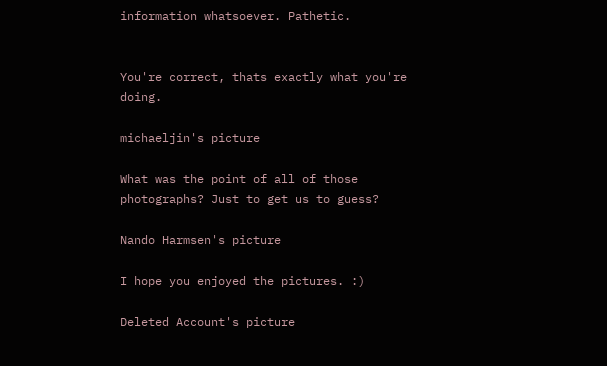information whatsoever. Pathetic.


You're correct, thats exactly what you're doing.

michaeljin's picture

What was the point of all of those photographs? Just to get us to guess?

Nando Harmsen's picture

I hope you enjoyed the pictures. :)

Deleted Account's picture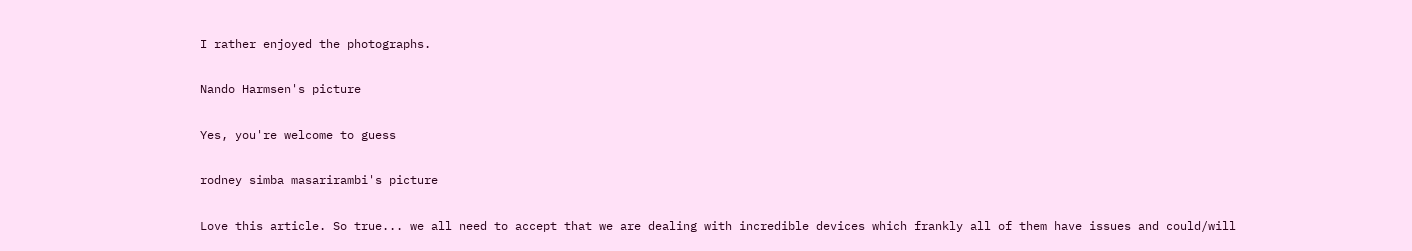I rather enjoyed the photographs.

Nando Harmsen's picture

Yes, you're welcome to guess

rodney simba masarirambi's picture

Love this article. So true... we all need to accept that we are dealing with incredible devices which frankly all of them have issues and could/will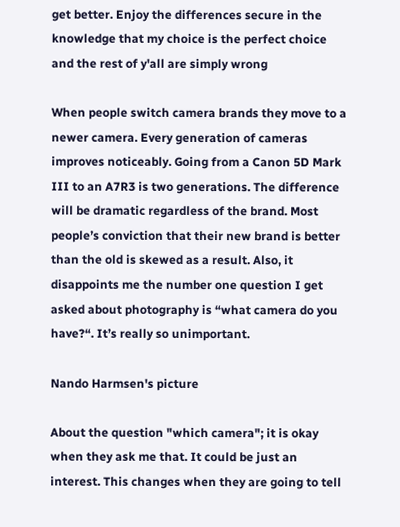get better. Enjoy the differences secure in the knowledge that my choice is the perfect choice and the rest of y'all are simply wrong

When people switch camera brands they move to a newer camera. Every generation of cameras improves noticeably. Going from a Canon 5D Mark III to an A7R3 is two generations. The difference will be dramatic regardless of the brand. Most people’s conviction that their new brand is better than the old is skewed as a result. Also, it disappoints me the number one question I get asked about photography is “what camera do you have?“. It’s really so unimportant.

Nando Harmsen's picture

About the question "which camera"; it is okay when they ask me that. It could be just an interest. This changes when they are going to tell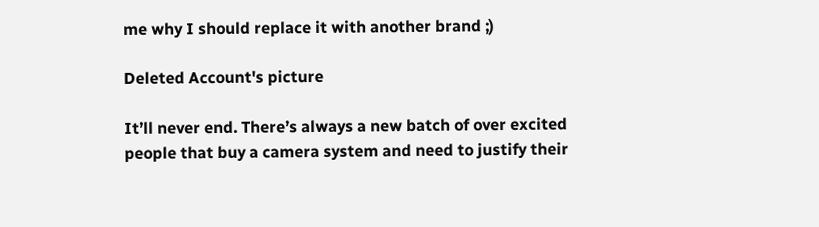me why I should replace it with another brand ;)

Deleted Account's picture

It’ll never end. There’s always a new batch of over excited people that buy a camera system and need to justify their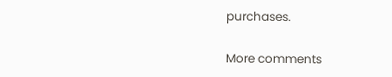purchases.

More comments